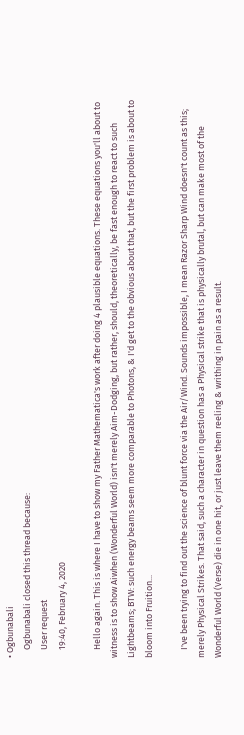• Ogbunabali
    Ogbunabali closed this thread because:
    User request
    19:40, February 4, 2020

    Hello again. This is where I have to show my Father Mathematica's work after doing 4 plausible equations. These equations you'll about to witness is to show Aiwhen (Wonderful World) isn't merely Aim-Dodging, but rather, should, theoretically, be fast enough to react to such Lightbeams; BTW: such energy beams seem more comparable to Photons, & I'd get to the obvious about that, but the first problem is about to bloom into Fruition...

    I've been trying to find out the science of blunt force via the Air/Wind. Sounds impossible, I mean Razor Sharp Wind doesn't count as this; merely Physical Strikes. That said, such a character in question has a Physical strike that is physically brutal, but can make most of the Wonderful World (Verse) die in one hit, or just leave them reeling & writhing in pain as a result.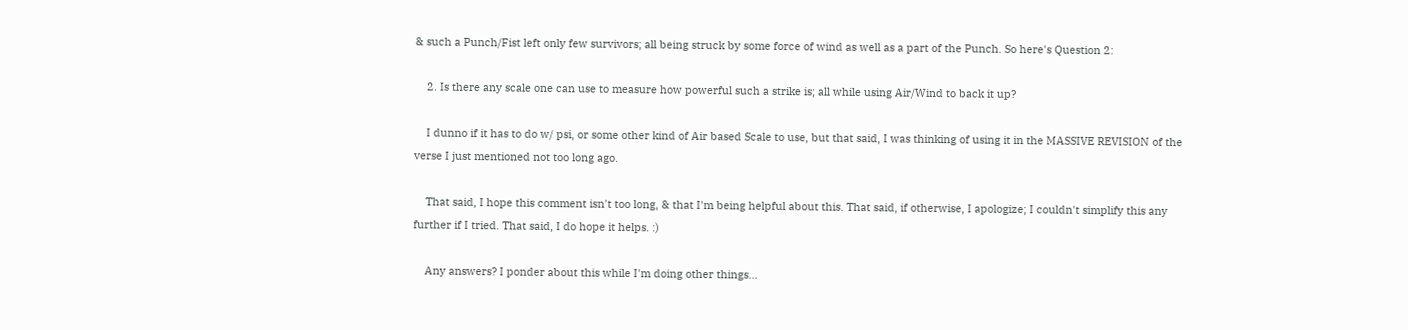& such a Punch/Fist left only few survivors; all being struck by some force of wind as well as a part of the Punch. So here's Question 2:

    2. Is there any scale one can use to measure how powerful such a strike is; all while using Air/Wind to back it up?

    I dunno if it has to do w/ psi, or some other kind of Air based Scale to use, but that said, I was thinking of using it in the MASSIVE REVISION of the verse I just mentioned not too long ago.

    That said, I hope this comment isn't too long, & that I'm being helpful about this. That said, if otherwise, I apologize; I couldn't simplify this any further if I tried. That said, I do hope it helps. :)

    Any answers? I ponder about this while I'm doing other things...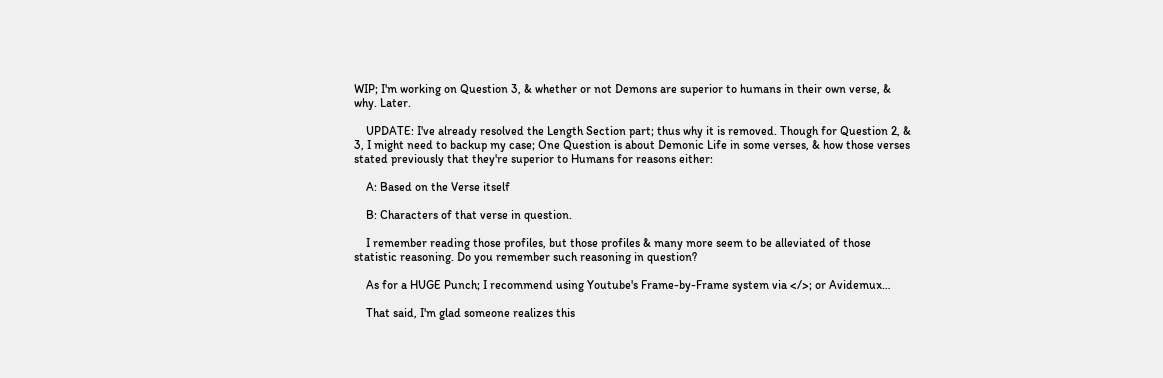WIP; I'm working on Question 3, & whether or not Demons are superior to humans in their own verse, & why. Later.

    UPDATE: I've already resolved the Length Section part; thus why it is removed. Though for Question 2, & 3, I might need to backup my case; One Question is about Demonic Life in some verses, & how those verses stated previously that they're superior to Humans for reasons either:

    A: Based on the Verse itself

    B: Characters of that verse in question.

    I remember reading those profiles, but those profiles & many more seem to be alleviated of those statistic reasoning. Do you remember such reasoning in question?

    As for a HUGE Punch; I recommend using Youtube's Frame-by-Frame system via </>; or Avidemux…

    That said, I'm glad someone realizes this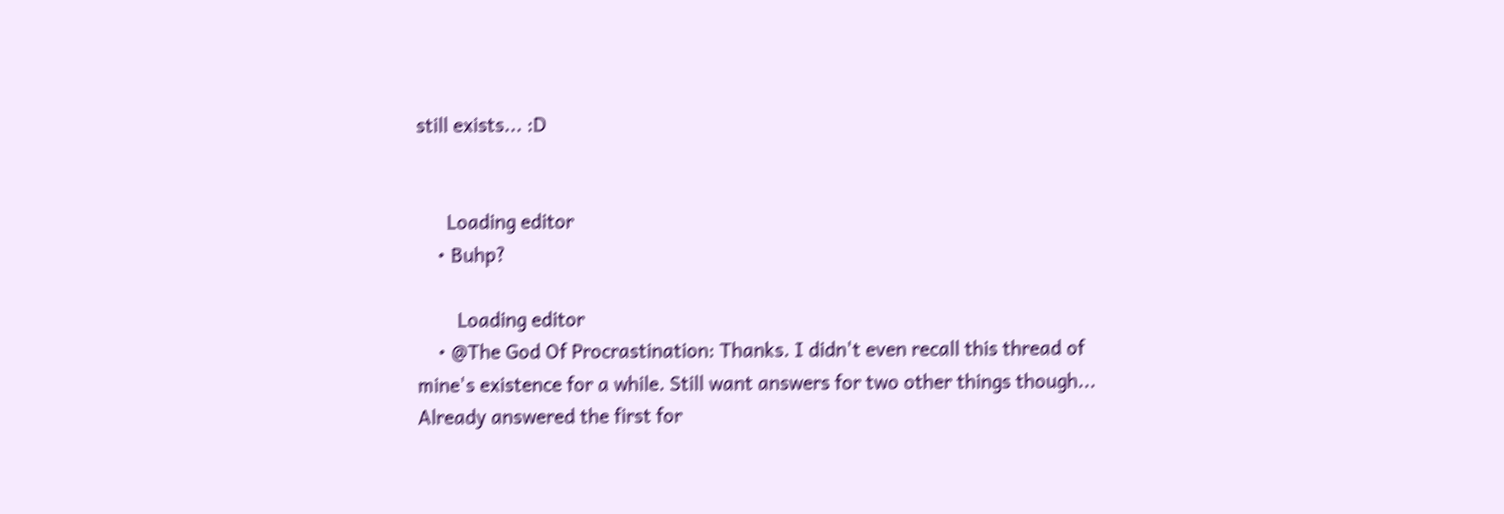still exists... :D


      Loading editor
    • Buhp?

        Loading editor
    • @The God Of Procrastination: Thanks. I didn't even recall this thread of mine's existence for a while. Still want answers for two other things though... Already answered the first for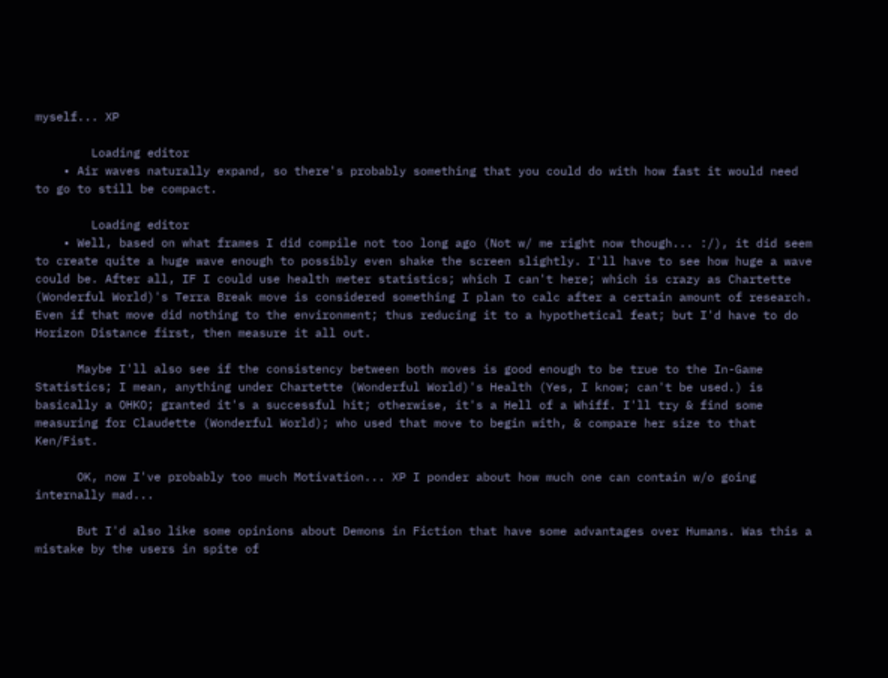myself... XP

        Loading editor
    • Air waves naturally expand, so there's probably something that you could do with how fast it would need to go to still be compact.

        Loading editor
    • Well, based on what frames I did compile not too long ago (Not w/ me right now though... :/), it did seem to create quite a huge wave enough to possibly even shake the screen slightly. I'll have to see how huge a wave could be. After all, IF I could use health meter statistics; which I can't here; which is crazy as Chartette (Wonderful World)'s Terra Break move is considered something I plan to calc after a certain amount of research. Even if that move did nothing to the environment; thus reducing it to a hypothetical feat; but I'd have to do Horizon Distance first, then measure it all out.

      Maybe I'll also see if the consistency between both moves is good enough to be true to the In-Game Statistics; I mean, anything under Chartette (Wonderful World)'s Health (Yes, I know; can't be used.) is basically a OHKO; granted it's a successful hit; otherwise, it's a Hell of a Whiff. I'll try & find some measuring for Claudette (Wonderful World); who used that move to begin with, & compare her size to that Ken/Fist.

      OK, now I've probably too much Motivation... XP I ponder about how much one can contain w/o going internally mad...

      But I'd also like some opinions about Demons in Fiction that have some advantages over Humans. Was this a mistake by the users in spite of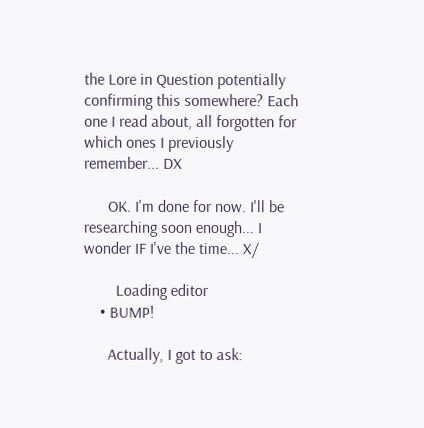the Lore in Question potentially confirming this somewhere? Each one I read about, all forgotten for which ones I previously remember... DX

      OK. I'm done for now. I'll be researching soon enough... I wonder IF I've the time... X/

        Loading editor
    • BUMP!

      Actually, I got to ask: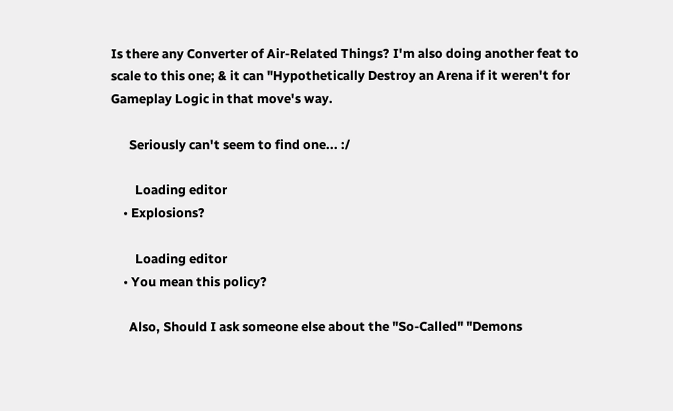Is there any Converter of Air-Related Things? I'm also doing another feat to scale to this one; & it can "Hypothetically Destroy an Arena if it weren't for Gameplay Logic in that move's way.

      Seriously can't seem to find one... :/

        Loading editor
    • Explosions?

        Loading editor
    • You mean this policy?

      Also, Should I ask someone else about the "So-Called" "Demons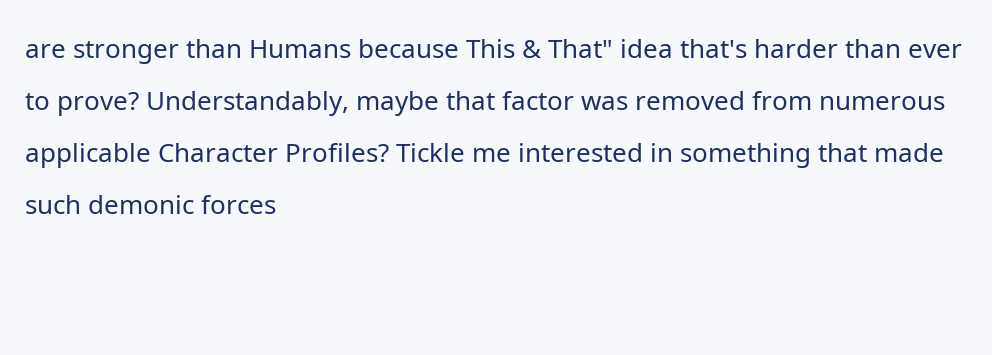are stronger than Humans because This & That" idea that's harder than ever to prove? Understandably, maybe that factor was removed from numerous applicable Character Profiles? Tickle me interested in something that made such demonic forces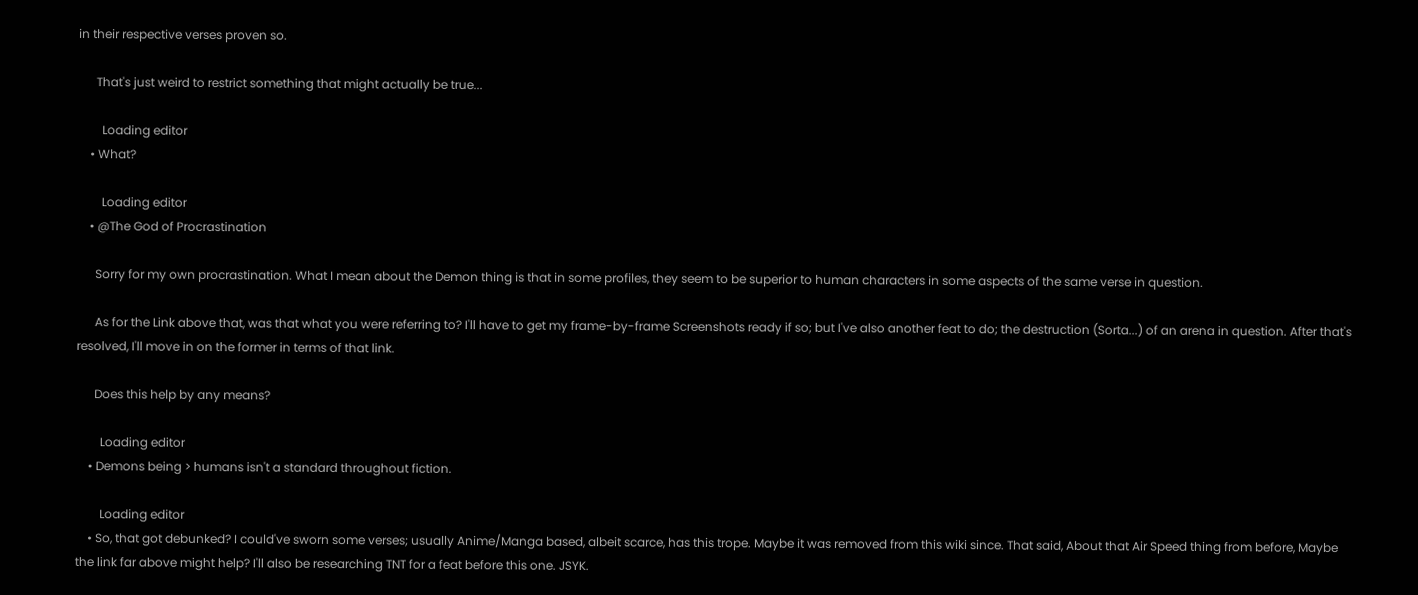in their respective verses proven so.

      That's just weird to restrict something that might actually be true...

        Loading editor
    • What?

        Loading editor
    • @The God of Procrastination

      Sorry for my own procrastination. What I mean about the Demon thing is that in some profiles, they seem to be superior to human characters in some aspects of the same verse in question.

      As for the Link above that, was that what you were referring to? I'll have to get my frame-by-frame Screenshots ready if so; but I've also another feat to do; the destruction (Sorta...) of an arena in question. After that's resolved, I'll move in on the former in terms of that link.

      Does this help by any means?

        Loading editor
    • Demons being > humans isn't a standard throughout fiction.

        Loading editor
    • So, that got debunked? I could've sworn some verses; usually Anime/Manga based, albeit scarce, has this trope. Maybe it was removed from this wiki since. That said, About that Air Speed thing from before, Maybe the link far above might help? I'll also be researching TNT for a feat before this one. JSYK.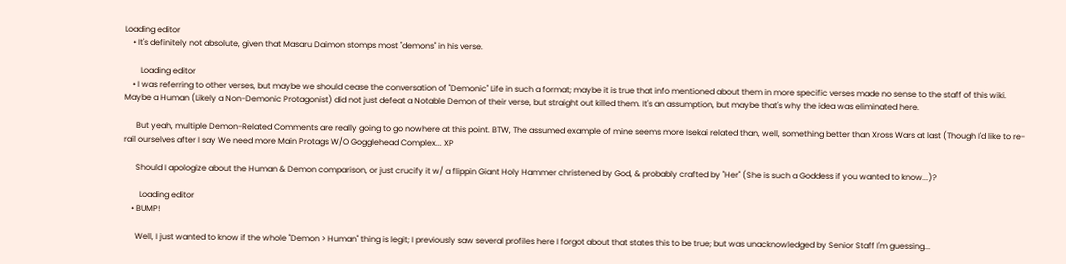Loading editor
    • It's definitely not absolute, given that Masaru Daimon stomps most "demons" in his verse.

        Loading editor
    • I was referring to other verses, but maybe we should cease the conversation of "Demonic" Life in such a format; maybe it is true that info mentioned about them in more specific verses made no sense to the staff of this wiki. Maybe a Human (Likely a Non-Demonic Protagonist) did not just defeat a Notable Demon of their verse, but straight out killed them. It's an assumption, but maybe that's why the idea was eliminated here.

      But yeah, multiple Demon-Related Comments are really going to go nowhere at this point. BTW, The assumed example of mine seems more Isekai related than, well, something better than Xross Wars at last (Though I'd like to re-rail ourselves after I say We need more Main Protags W/O Gogglehead Complex... XP

      Should I apologize about the Human & Demon comparison, or just crucify it w/ a flippin Giant Holy Hammer christened by God, & probably crafted by "Her" (She is such a Goddess if you wanted to know...)?

        Loading editor
    • BUMP!

      Well, I just wanted to know if the whole "Demon > Human" thing is legit; I previously saw several profiles here I forgot about that states this to be true; but was unacknowledged by Senior Staff I'm guessing...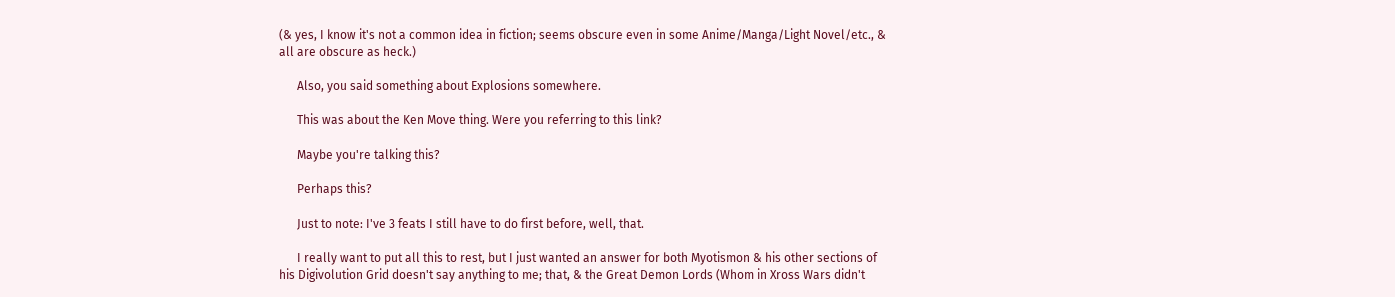(& yes, I know it's not a common idea in fiction; seems obscure even in some Anime/Manga/Light Novel/etc., & all are obscure as heck.)

      Also, you said something about Explosions somewhere.

      This was about the Ken Move thing. Were you referring to this link?

      Maybe you're talking this?

      Perhaps this?

      Just to note: I've 3 feats I still have to do first before, well, that.

      I really want to put all this to rest, but I just wanted an answer for both Myotismon & his other sections of his Digivolution Grid doesn't say anything to me; that, & the Great Demon Lords (Whom in Xross Wars didn't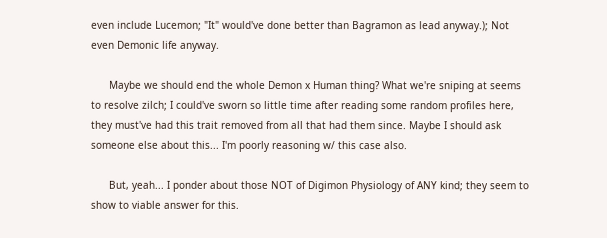even include Lucemon; "It" would've done better than Bagramon as lead anyway.); Not even Demonic life anyway.

      Maybe we should end the whole Demon x Human thing? What we're sniping at seems to resolve zilch; I could've sworn so little time after reading some random profiles here, they must've had this trait removed from all that had them since. Maybe I should ask someone else about this... I'm poorly reasoning w/ this case also.

      But, yeah... I ponder about those NOT of Digimon Physiology of ANY kind; they seem to show to viable answer for this.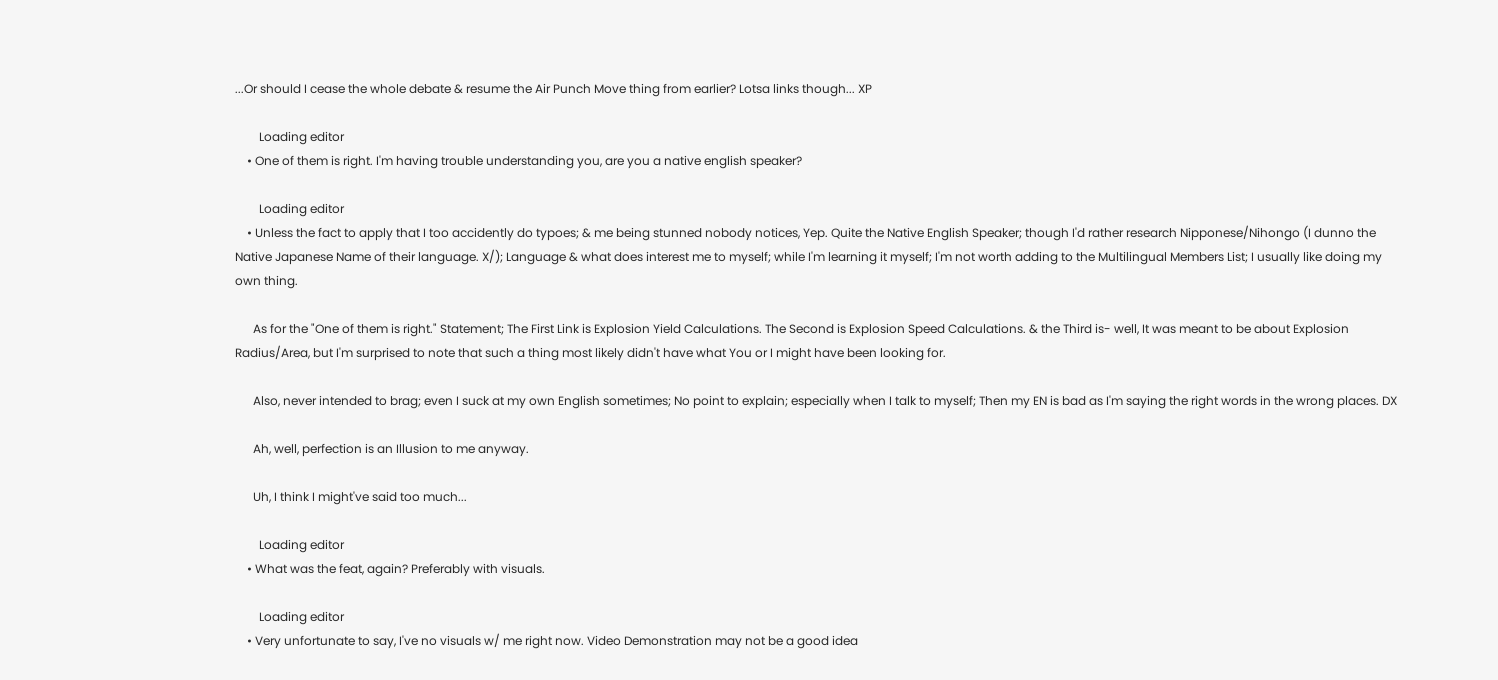...Or should I cease the whole debate & resume the Air Punch Move thing from earlier? Lotsa links though... XP

        Loading editor
    • One of them is right. I'm having trouble understanding you, are you a native english speaker?

        Loading editor
    • Unless the fact to apply that I too accidently do typoes; & me being stunned nobody notices, Yep. Quite the Native English Speaker; though I'd rather research Nipponese/Nihongo (I dunno the Native Japanese Name of their language. X/); Language & what does interest me to myself; while I'm learning it myself; I'm not worth adding to the Multilingual Members List; I usually like doing my own thing.

      As for the "One of them is right." Statement; The First Link is Explosion Yield Calculations. The Second is Explosion Speed Calculations. & the Third is- well, It was meant to be about Explosion Radius/Area, but I'm surprised to note that such a thing most likely didn't have what You or I might have been looking for.

      Also, never intended to brag; even I suck at my own English sometimes; No point to explain; especially when I talk to myself; Then my EN is bad as I'm saying the right words in the wrong places. DX

      Ah, well, perfection is an Illusion to me anyway.

      Uh, I think I might've said too much...

        Loading editor
    • What was the feat, again? Preferably with visuals.

        Loading editor
    • Very unfortunate to say, I've no visuals w/ me right now. Video Demonstration may not be a good idea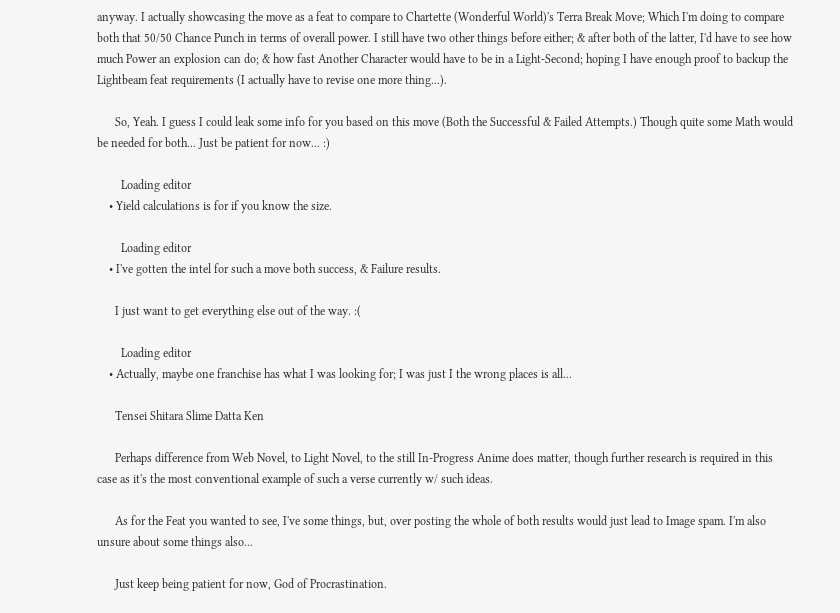anyway. I actually showcasing the move as a feat to compare to Chartette (Wonderful World)'s Terra Break Move; Which I'm doing to compare both that 50/50 Chance Punch in terms of overall power. I still have two other things before either; & after both of the latter, I'd have to see how much Power an explosion can do; & how fast Another Character would have to be in a Light-Second; hoping I have enough proof to backup the Lightbeam feat requirements (I actually have to revise one more thing...).

      So, Yeah. I guess I could leak some info for you based on this move (Both the Successful & Failed Attempts.) Though quite some Math would be needed for both... Just be patient for now... :)

        Loading editor
    • Yield calculations is for if you know the size.

        Loading editor
    • I've gotten the intel for such a move both success, & Failure results.

      I just want to get everything else out of the way. :(

        Loading editor
    • Actually, maybe one franchise has what I was looking for; I was just I the wrong places is all...

      Tensei Shitara Slime Datta Ken

      Perhaps difference from Web Novel, to Light Novel, to the still In-Progress Anime does matter, though further research is required in this case as it's the most conventional example of such a verse currently w/ such ideas.

      As for the Feat you wanted to see, I've some things, but, over posting the whole of both results would just lead to Image spam. I'm also unsure about some things also...

      Just keep being patient for now, God of Procrastination.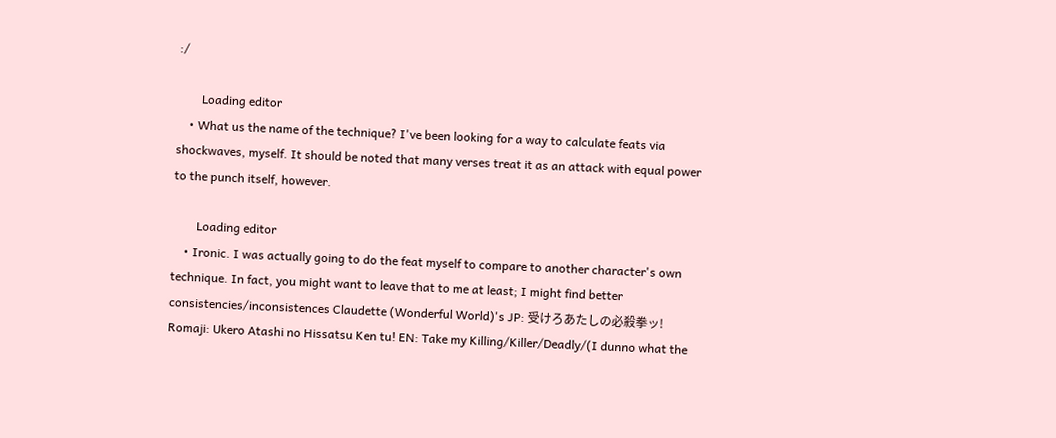:/

        Loading editor
    • What us the name of the technique? I've been looking for a way to calculate feats via shockwaves, myself. It should be noted that many verses treat it as an attack with equal power to the punch itself, however.

        Loading editor
    • Ironic. I was actually going to do the feat myself to compare to another character's own technique. In fact, you might want to leave that to me at least; I might find better consistencies/inconsistences Claudette (Wonderful World)'s JP: 受けろあたしの必殺拳ッ! Romaji: Ukero Atashi no Hissatsu Ken tu! EN: Take my Killing/Killer/Deadly/(I dunno what the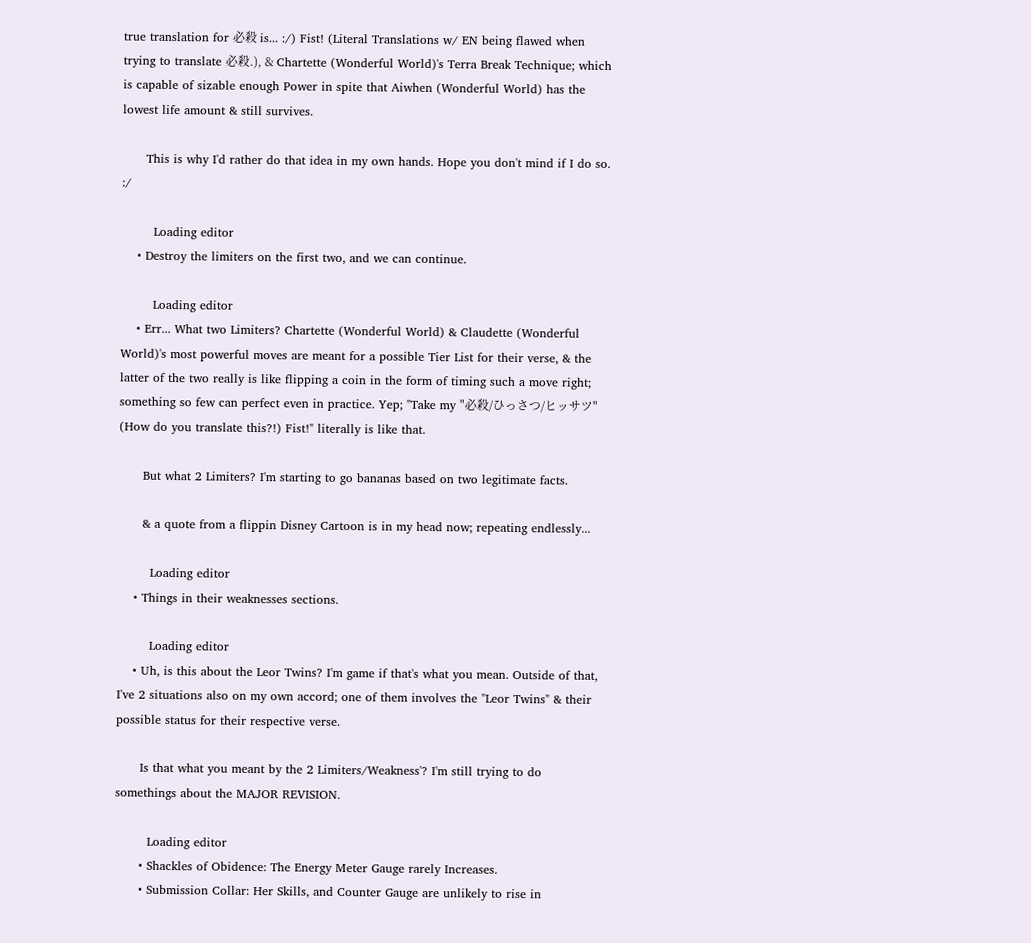true translation for 必殺 is... :/) Fist! (Literal Translations w/ EN being flawed when trying to translate 必殺.), & Chartette (Wonderful World)'s Terra Break Technique; which is capable of sizable enough Power in spite that Aiwhen (Wonderful World) has the lowest life amount & still survives.

      This is why I'd rather do that idea in my own hands. Hope you don't mind if I do so. :/

        Loading editor
    • Destroy the limiters on the first two, and we can continue.

        Loading editor
    • Err... What two Limiters? Chartette (Wonderful World) & Claudette (Wonderful World)'s most powerful moves are meant for a possible Tier List for their verse, & the latter of the two really is like flipping a coin in the form of timing such a move right; something so few can perfect even in practice. Yep; "Take my "必殺/ひっさつ/ヒッサツ" (How do you translate this?!) Fist!" literally is like that.

      But what 2 Limiters? I'm starting to go bananas based on two legitimate facts.

      & a quote from a flippin Disney Cartoon is in my head now; repeating endlessly...

        Loading editor
    • Things in their weaknesses sections.

        Loading editor
    • Uh, is this about the Leor Twins? I'm game if that's what you mean. Outside of that, I've 2 situations also on my own accord; one of them involves the "Leor Twins" & their possible status for their respective verse.

      Is that what you meant by the 2 Limiters/Weakness'? I'm still trying to do somethings about the MAJOR REVISION.

        Loading editor
      • Shackles of Obidence: The Energy Meter Gauge rarely Increases.
      • Submission Collar: Her Skills, and Counter Gauge are unlikely to rise in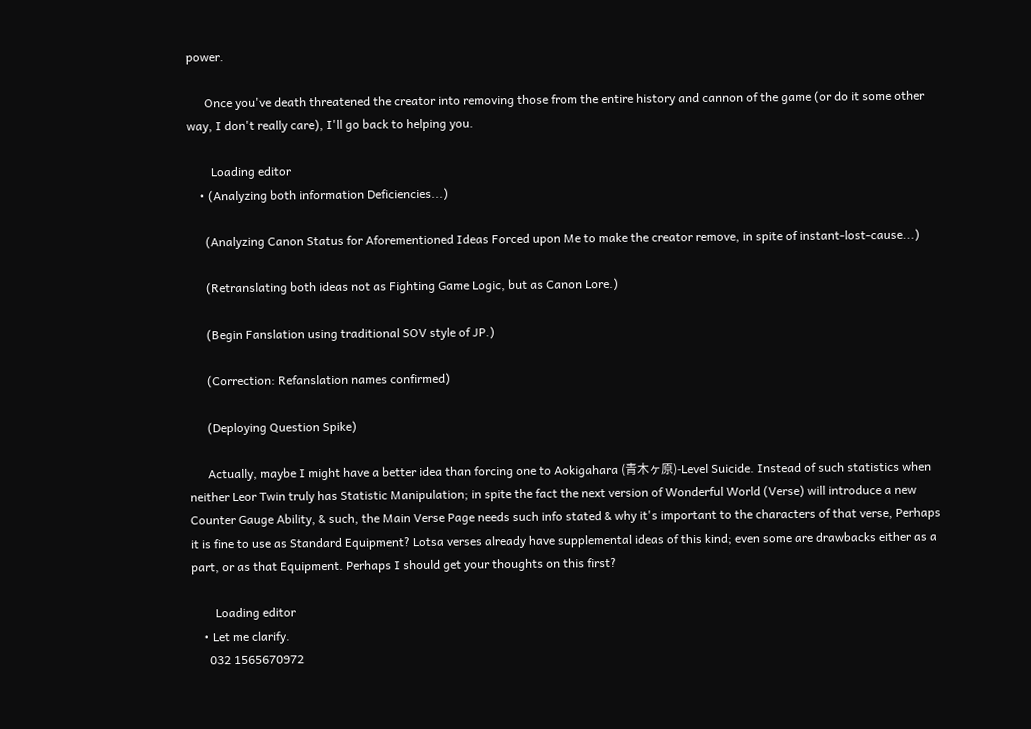power.

      Once you've death threatened the creator into removing those from the entire history and cannon of the game (or do it some other way, I don't really care), I'll go back to helping you.

        Loading editor
    • (Analyzing both information Deficiencies...)

      (Analyzing Canon Status for Aforementioned Ideas Forced upon Me to make the creator remove, in spite of instant-lost-cause...)

      (Retranslating both ideas not as Fighting Game Logic, but as Canon Lore.)

      (Begin Fanslation using traditional SOV style of JP.)

      (Correction: Refanslation names confirmed)

      (Deploying Question Spike)

      Actually, maybe I might have a better idea than forcing one to Aokigahara (青木ヶ原)-Level Suicide. Instead of such statistics when neither Leor Twin truly has Statistic Manipulation; in spite the fact the next version of Wonderful World (Verse) will introduce a new Counter Gauge Ability, & such, the Main Verse Page needs such info stated & why it's important to the characters of that verse, Perhaps it is fine to use as Standard Equipment? Lotsa verses already have supplemental ideas of this kind; even some are drawbacks either as a part, or as that Equipment. Perhaps I should get your thoughts on this first?

        Loading editor
    • Let me clarify.
      032 1565670972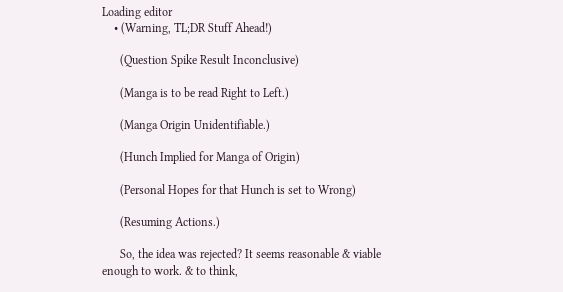Loading editor
    • (Warning, TL;DR Stuff Ahead!)

      (Question Spike Result Inconclusive)

      (Manga is to be read Right to Left.)

      (Manga Origin Unidentifiable.)

      (Hunch Implied for Manga of Origin)

      (Personal Hopes for that Hunch is set to Wrong)

      (Resuming Actions.)

      So, the idea was rejected? It seems reasonable & viable enough to work. & to think,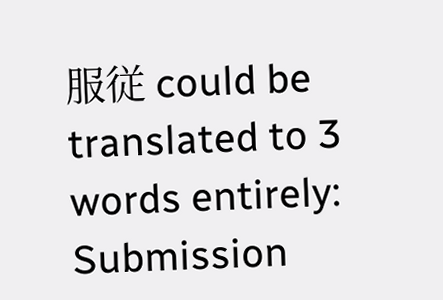服従 could be translated to 3 words entirely: Submission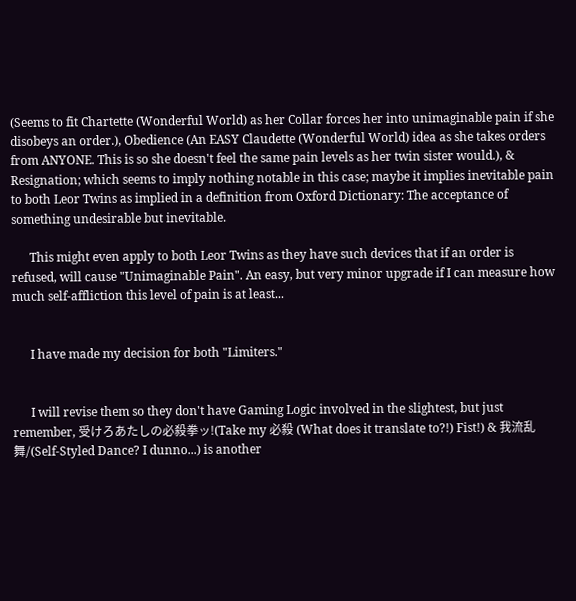(Seems to fit Chartette (Wonderful World) as her Collar forces her into unimaginable pain if she disobeys an order.), Obedience (An EASY Claudette (Wonderful World) idea as she takes orders from ANYONE. This is so she doesn't feel the same pain levels as her twin sister would.), & Resignation; which seems to imply nothing notable in this case; maybe it implies inevitable pain to both Leor Twins as implied in a definition from Oxford Dictionary: The acceptance of something undesirable but inevitable.

      This might even apply to both Leor Twins as they have such devices that if an order is refused, will cause "Unimaginable Pain". An easy, but very minor upgrade if I can measure how much self-affliction this level of pain is at least...


      I have made my decision for both "Limiters."


      I will revise them so they don't have Gaming Logic involved in the slightest, but just remember, 受けろあたしの必殺拳ッ!(Take my 必殺 (What does it translate to?!) Fist!) & 我流乱舞/(Self-Styled Dance? I dunno...) is another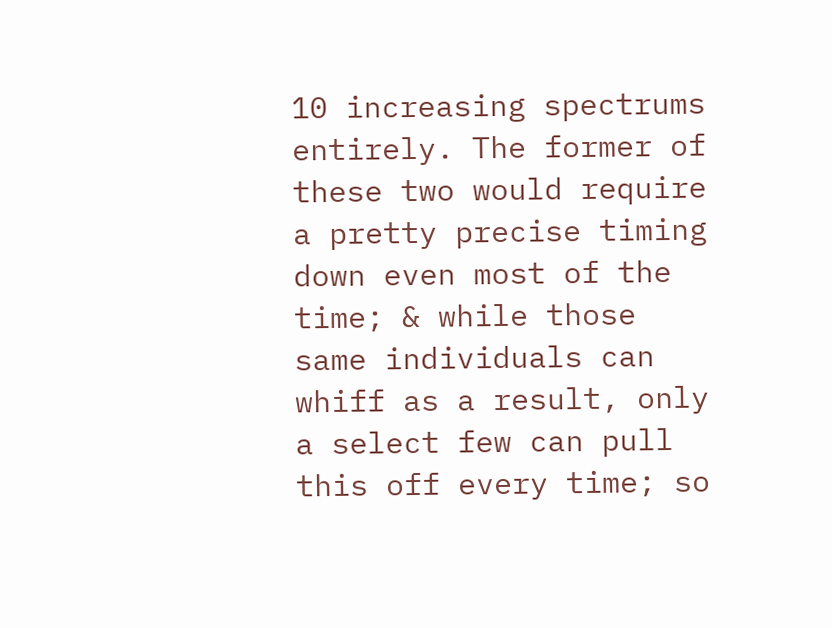10 increasing spectrums entirely. The former of these two would require a pretty precise timing down even most of the time; & while those same individuals can whiff as a result, only a select few can pull this off every time; so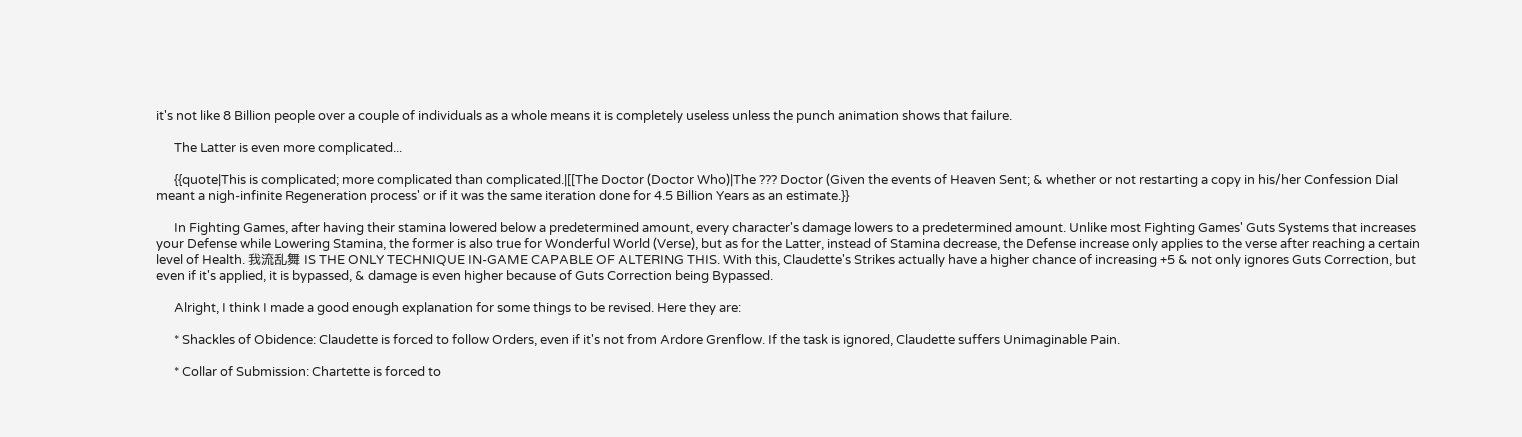it's not like 8 Billion people over a couple of individuals as a whole means it is completely useless unless the punch animation shows that failure.

      The Latter is even more complicated...

      {{quote|This is complicated; more complicated than complicated.|[[The Doctor (Doctor Who)|The ??? Doctor (Given the events of Heaven Sent; & whether or not restarting a copy in his/her Confession Dial meant a nigh-infinite Regeneration process' or if it was the same iteration done for 4.5 Billion Years as an estimate.}}

      In Fighting Games, after having their stamina lowered below a predetermined amount, every character's damage lowers to a predetermined amount. Unlike most Fighting Games' Guts Systems that increases your Defense while Lowering Stamina, the former is also true for Wonderful World (Verse), but as for the Latter, instead of Stamina decrease, the Defense increase only applies to the verse after reaching a certain level of Health. 我流乱舞 IS THE ONLY TECHNIQUE IN-GAME CAPABLE OF ALTERING THIS. With this, Claudette's Strikes actually have a higher chance of increasing +5 & not only ignores Guts Correction, but even if it's applied, it is bypassed, & damage is even higher because of Guts Correction being Bypassed.

      Alright, I think I made a good enough explanation for some things to be revised. Here they are:

      * Shackles of Obidence: Claudette is forced to follow Orders, even if it's not from Ardore Grenflow. If the task is ignored, Claudette suffers Unimaginable Pain.

      * Collar of Submission: Chartette is forced to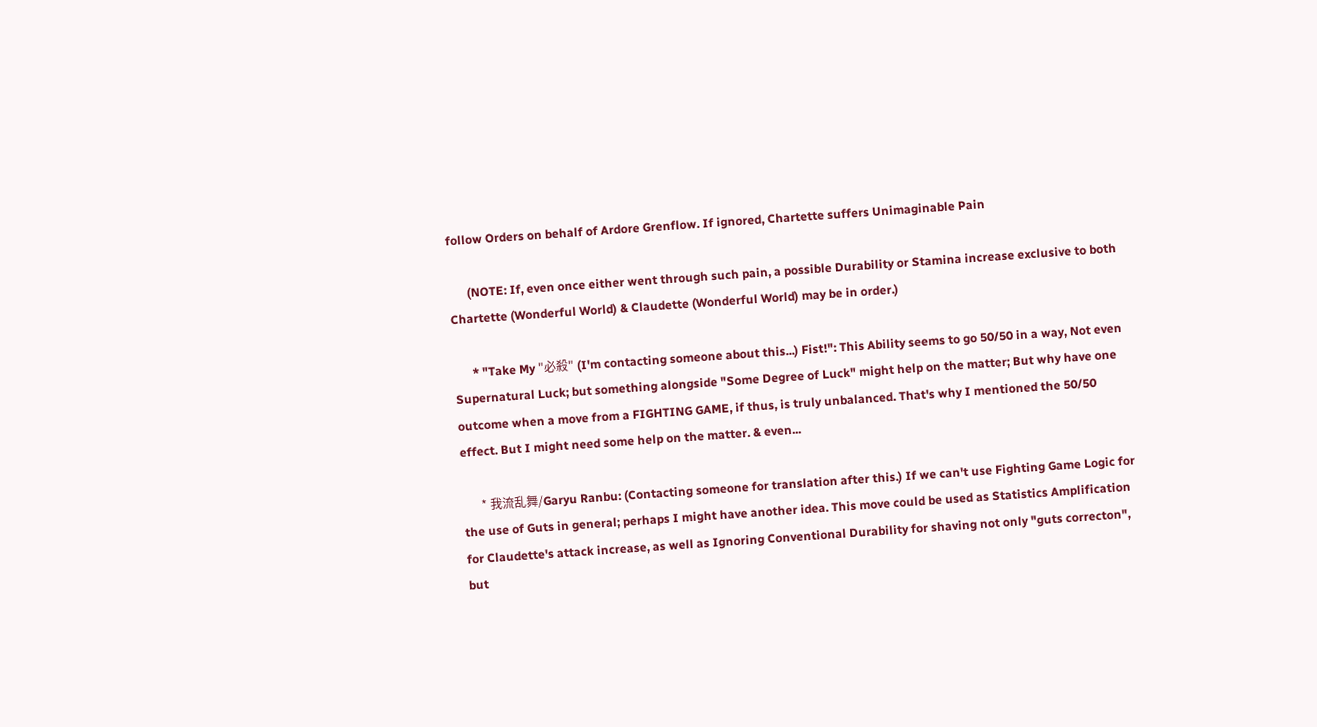follow Orders on behalf of Ardore Grenflow. If ignored, Chartette suffers Unimaginable Pain

      (NOTE: If, even once either went through such pain, a possible Durability or Stamina increase exclusive to both Chartette (Wonderful World) & Claudette (Wonderful World) may be in order.)

      * "Take My "必殺" (I'm contacting someone about this...) Fist!": This Ability seems to go 50/50 in a way, Not even Supernatural Luck; but something alongside "Some Degree of Luck" might help on the matter; But why have one outcome when a move from a FIGHTING GAME, if thus, is truly unbalanced. That's why I mentioned the 50/50 effect. But I might need some help on the matter. & even...

      * 我流乱舞/Garyu Ranbu: (Contacting someone for translation after this.) If we can't use Fighting Game Logic for the use of Guts in general; perhaps I might have another idea. This move could be used as Statistics Amplification for Claudette's attack increase, as well as Ignoring Conventional Durability for shaving not only "guts correcton", but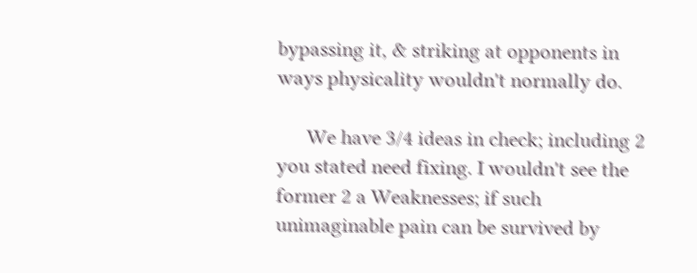bypassing it, & striking at opponents in ways physicality wouldn't normally do.

      We have 3/4 ideas in check; including 2 you stated need fixing. I wouldn't see the former 2 a Weaknesses; if such unimaginable pain can be survived by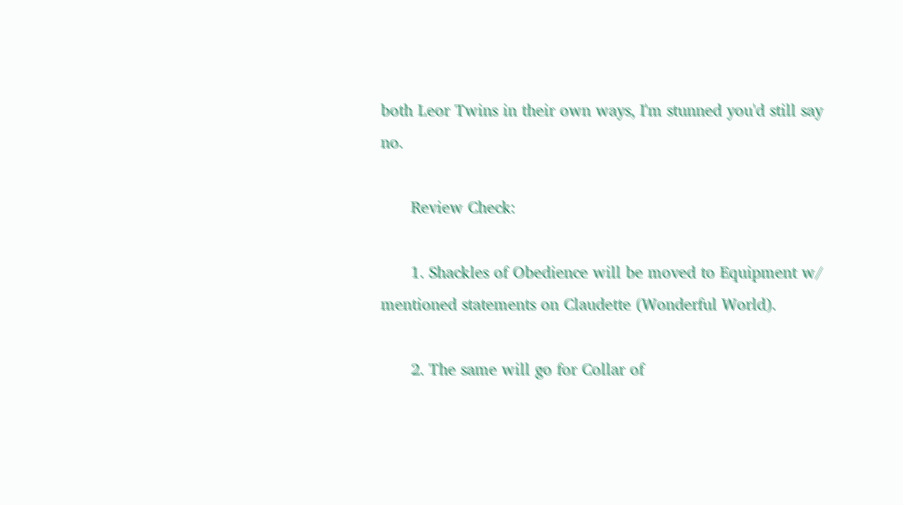both Leor Twins in their own ways, I'm stunned you'd still say no.

      Review Check:

      1. Shackles of Obedience will be moved to Equipment w/ mentioned statements on Claudette (Wonderful World).

      2. The same will go for Collar of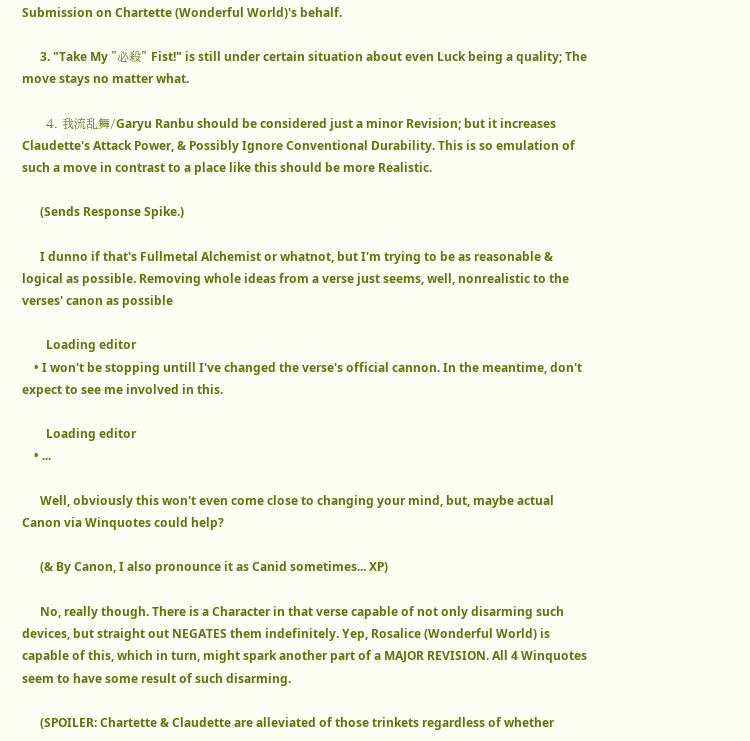Submission on Chartette (Wonderful World)'s behalf.

      3. "Take My "必殺" Fist!" is still under certain situation about even Luck being a quality; The move stays no matter what.

      4. 我流乱舞/Garyu Ranbu should be considered just a minor Revision; but it increases Claudette's Attack Power, & Possibly Ignore Conventional Durability. This is so emulation of such a move in contrast to a place like this should be more Realistic.

      (Sends Response Spike.)

      I dunno if that's Fullmetal Alchemist or whatnot, but I'm trying to be as reasonable & logical as possible. Removing whole ideas from a verse just seems, well, nonrealistic to the verses' canon as possible

        Loading editor
    • I won't be stopping untill I've changed the verse's official cannon. In the meantime, don't expect to see me involved in this.

        Loading editor
    • ...

      Well, obviously this won't even come close to changing your mind, but, maybe actual Canon via Winquotes could help?

      (& By Canon, I also pronounce it as Canid sometimes... XP)

      No, really though. There is a Character in that verse capable of not only disarming such devices, but straight out NEGATES them indefinitely. Yep, Rosalice (Wonderful World) is capable of this, which in turn, might spark another part of a MAJOR REVISION. All 4 Winquotes seem to have some result of such disarming.

      (SPOILER: Chartette & Claudette are alleviated of those trinkets regardless of whether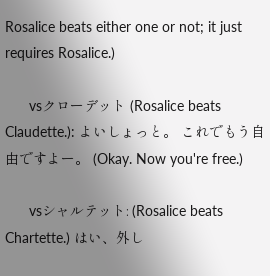Rosalice beats either one or not; it just requires Rosalice.)

      vsクローデット (Rosalice beats Claudette.): よいしょっと。 これでもう自由ですよー。 (Okay. Now you're free.)

      vsシャルテット: (Rosalice beats Chartette.) はい、外し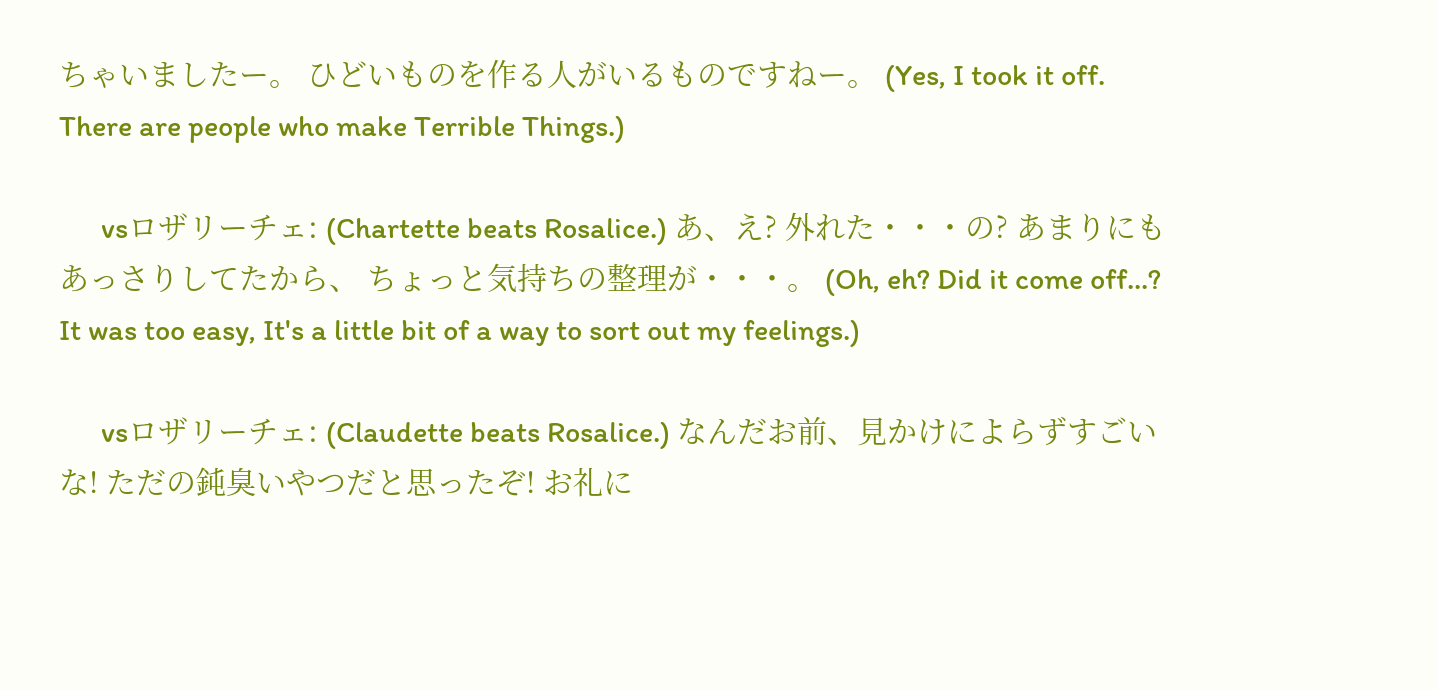ちゃいましたー。 ひどいものを作る人がいるものですねー。 (Yes, I took it off. There are people who make Terrible Things.)

      vsロザリーチェ: (Chartette beats Rosalice.) あ、え? 外れた・・・の? あまりにもあっさりしてたから、 ちょっと気持ちの整理が・・・。 (Oh, eh? Did it come off...? It was too easy, It's a little bit of a way to sort out my feelings.)

      vsロザリーチェ: (Claudette beats Rosalice.) なんだお前、見かけによらずすごいな! ただの鈍臭いやつだと思ったぞ! お礼に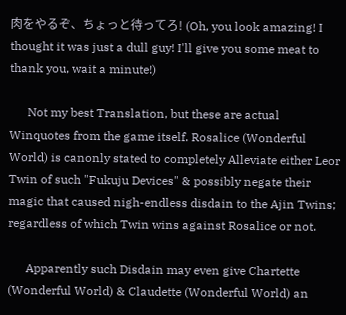肉をやるぞ、ちょっと待ってろ! (Oh, you look amazing! I thought it was just a dull guy! I'll give you some meat to thank you, wait a minute!)

      Not my best Translation, but these are actual Winquotes from the game itself. Rosalice (Wonderful World) is canonly stated to completely Alleviate either Leor Twin of such "Fukuju Devices" & possibly negate their magic that caused nigh-endless disdain to the Ajin Twins; regardless of which Twin wins against Rosalice or not.

      Apparently such Disdain may even give Chartette (Wonderful World) & Claudette (Wonderful World) an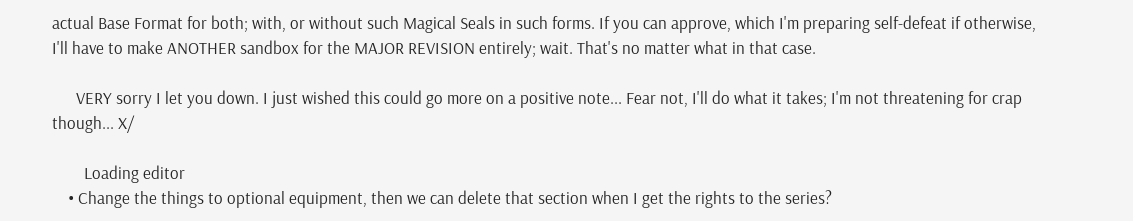actual Base Format for both; with, or without such Magical Seals in such forms. If you can approve, which I'm preparing self-defeat if otherwise, I'll have to make ANOTHER sandbox for the MAJOR REVISION entirely; wait. That's no matter what in that case.

      VERY sorry I let you down. I just wished this could go more on a positive note... Fear not, I'll do what it takes; I'm not threatening for crap though... X/

        Loading editor
    • Change the things to optional equipment, then we can delete that section when I get the rights to the series?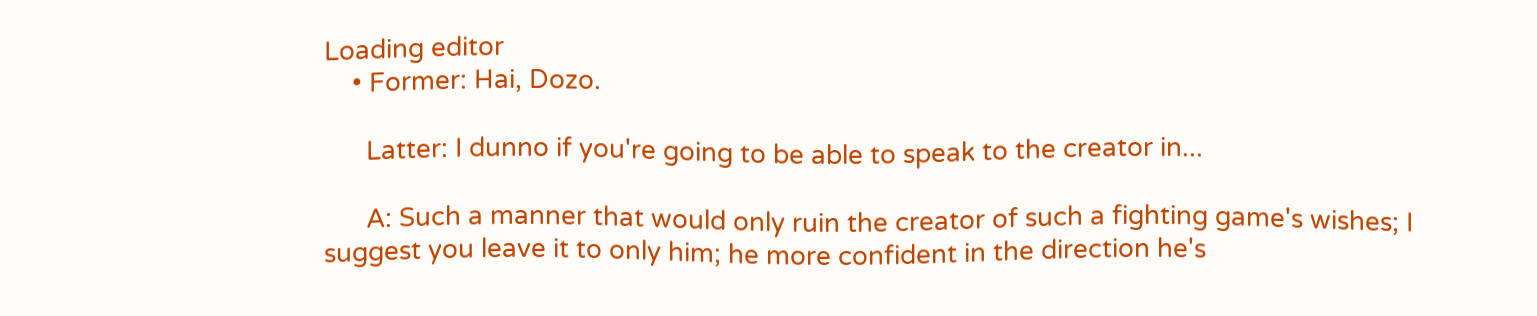Loading editor
    • Former: Hai, Dozo.

      Latter: I dunno if you're going to be able to speak to the creator in...

      A: Such a manner that would only ruin the creator of such a fighting game's wishes; I suggest you leave it to only him; he more confident in the direction he's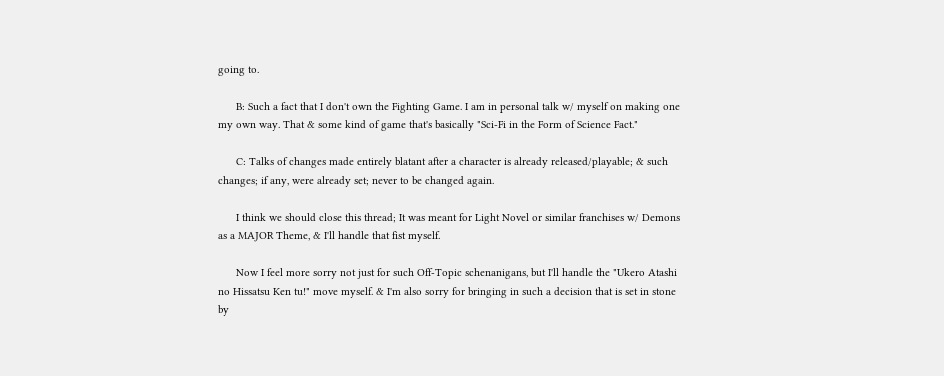going to.

      B: Such a fact that I don't own the Fighting Game. I am in personal talk w/ myself on making one my own way. That & some kind of game that's basically "Sci-Fi in the Form of Science Fact."

      C: Talks of changes made entirely blatant after a character is already released/playable; & such changes; if any, were already set; never to be changed again.

      I think we should close this thread; It was meant for Light Novel or similar franchises w/ Demons as a MAJOR Theme, & I'll handle that fist myself.

      Now I feel more sorry not just for such Off-Topic schenanigans, but I'll handle the "Ukero Atashi no Hissatsu Ken tu!" move myself. & I'm also sorry for bringing in such a decision that is set in stone by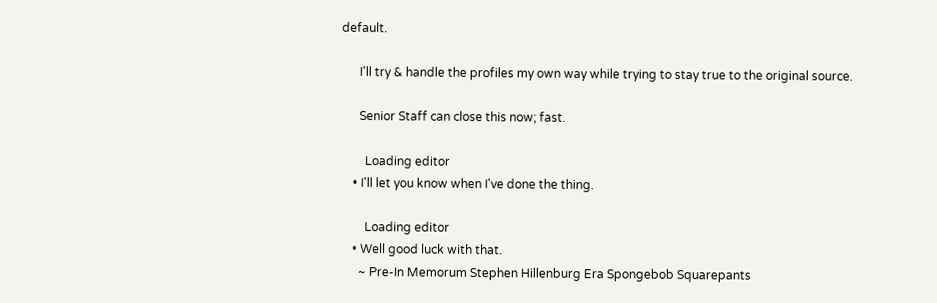default.

      I'll try & handle the profiles my own way while trying to stay true to the original source.

      Senior Staff can close this now; fast.

        Loading editor
    • I'll let you know when I've done the thing.

        Loading editor
    • Well good luck with that.
      ~ Pre-In Memorum Stephen Hillenburg Era Spongebob Squarepants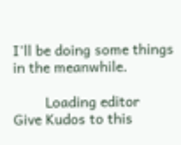I'll be doing some things in the meanwhile.

        Loading editor
Give Kudos to this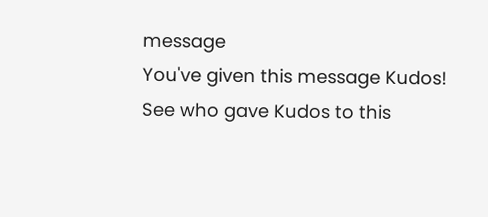message
You've given this message Kudos!
See who gave Kudos to this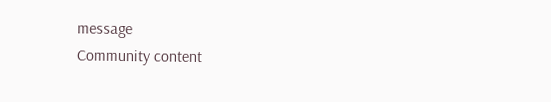message
Community content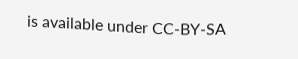is available under CC-BY-SA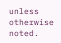unless otherwise noted.